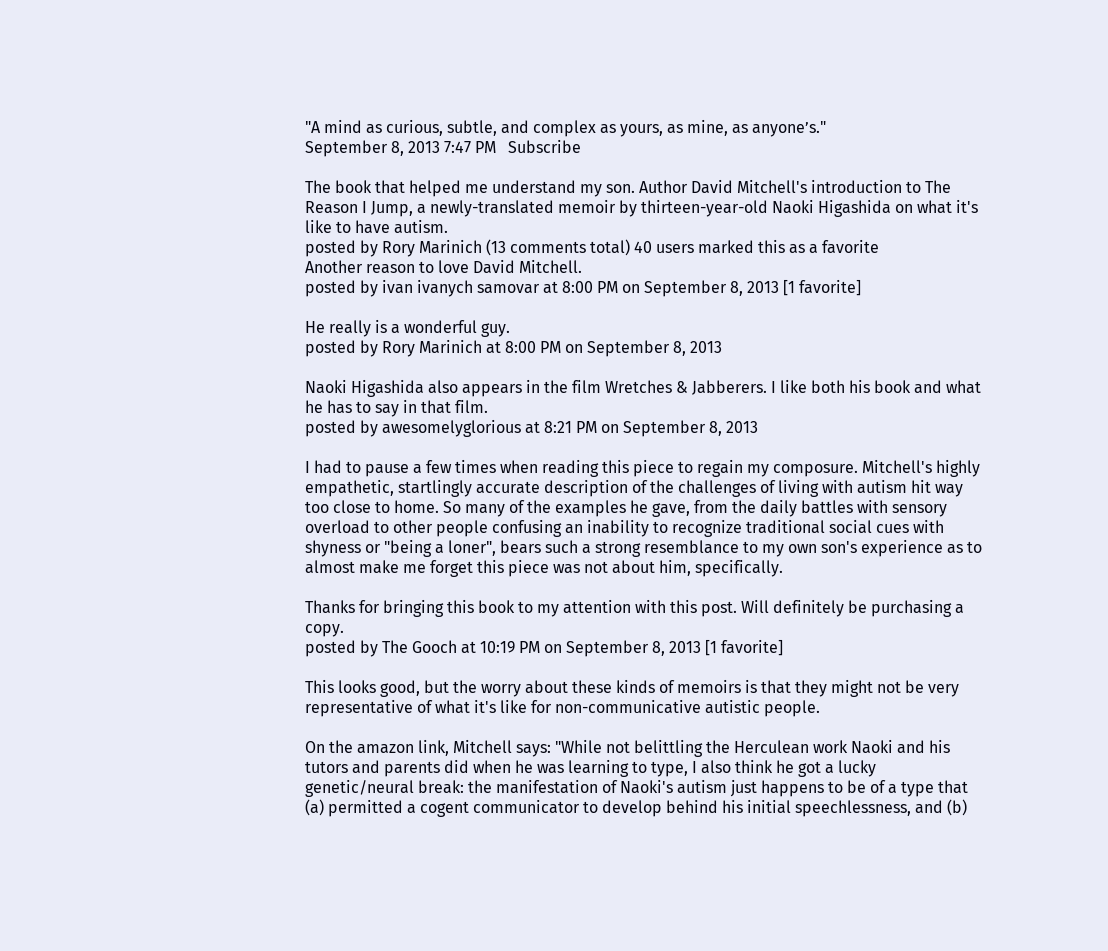"A mind as curious, subtle, and complex as yours, as mine, as anyone’s."
September 8, 2013 7:47 PM   Subscribe

The book that helped me understand my son. Author David Mitchell's introduction to The Reason I Jump, a newly-translated memoir by thirteen-year-old Naoki Higashida on what it's like to have autism.
posted by Rory Marinich (13 comments total) 40 users marked this as a favorite
Another reason to love David Mitchell.
posted by ivan ivanych samovar at 8:00 PM on September 8, 2013 [1 favorite]

He really is a wonderful guy.
posted by Rory Marinich at 8:00 PM on September 8, 2013

Naoki Higashida also appears in the film Wretches & Jabberers. I like both his book and what he has to say in that film.
posted by awesomelyglorious at 8:21 PM on September 8, 2013

I had to pause a few times when reading this piece to regain my composure. Mitchell's highly empathetic, startlingly accurate description of the challenges of living with autism hit way too close to home. So many of the examples he gave, from the daily battles with sensory overload to other people confusing an inability to recognize traditional social cues with shyness or "being a loner", bears such a strong resemblance to my own son's experience as to almost make me forget this piece was not about him, specifically.

Thanks for bringing this book to my attention with this post. Will definitely be purchasing a copy.
posted by The Gooch at 10:19 PM on September 8, 2013 [1 favorite]

This looks good, but the worry about these kinds of memoirs is that they might not be very representative of what it's like for non-communicative autistic people.

On the amazon link, Mitchell says: "While not belittling the Herculean work Naoki and his tutors and parents did when he was learning to type, I also think he got a lucky genetic/neural break: the manifestation of Naoki's autism just happens to be of a type that (a) permitted a cogent communicator to develop behind his initial speechlessness, and (b)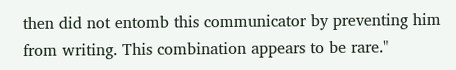then did not entomb this communicator by preventing him from writing. This combination appears to be rare."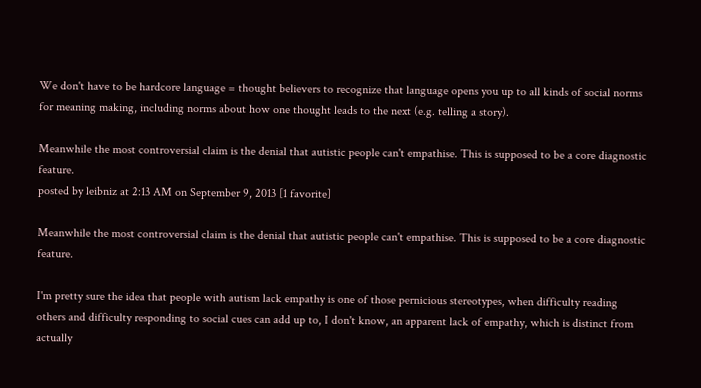We don't have to be hardcore language = thought believers to recognize that language opens you up to all kinds of social norms for meaning making, including norms about how one thought leads to the next (e.g. telling a story).

Meanwhile the most controversial claim is the denial that autistic people can't empathise. This is supposed to be a core diagnostic feature.
posted by leibniz at 2:13 AM on September 9, 2013 [1 favorite]

Meanwhile the most controversial claim is the denial that autistic people can't empathise. This is supposed to be a core diagnostic feature.

I'm pretty sure the idea that people with autism lack empathy is one of those pernicious stereotypes, when difficulty reading others and difficulty responding to social cues can add up to, I don't know, an apparent lack of empathy, which is distinct from actually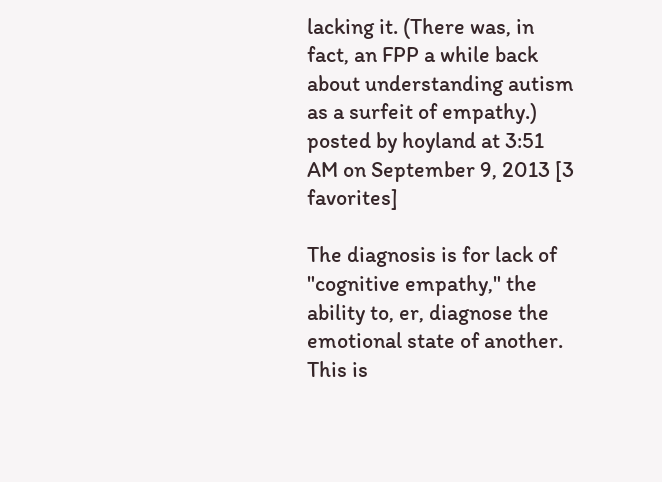lacking it. (There was, in fact, an FPP a while back about understanding autism as a surfeit of empathy.)
posted by hoyland at 3:51 AM on September 9, 2013 [3 favorites]

The diagnosis is for lack of "cognitive empathy," the ability to, er, diagnose the emotional state of another. This is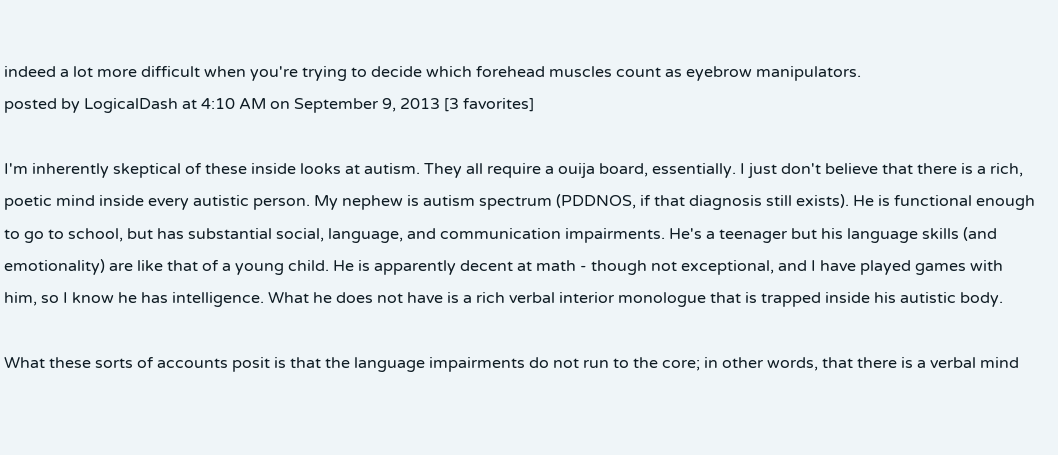indeed a lot more difficult when you're trying to decide which forehead muscles count as eyebrow manipulators.
posted by LogicalDash at 4:10 AM on September 9, 2013 [3 favorites]

I'm inherently skeptical of these inside looks at autism. They all require a ouija board, essentially. I just don't believe that there is a rich, poetic mind inside every autistic person. My nephew is autism spectrum (PDDNOS, if that diagnosis still exists). He is functional enough to go to school, but has substantial social, language, and communication impairments. He's a teenager but his language skills (and emotionality) are like that of a young child. He is apparently decent at math - though not exceptional, and I have played games with him, so I know he has intelligence. What he does not have is a rich verbal interior monologue that is trapped inside his autistic body.

What these sorts of accounts posit is that the language impairments do not run to the core; in other words, that there is a verbal mind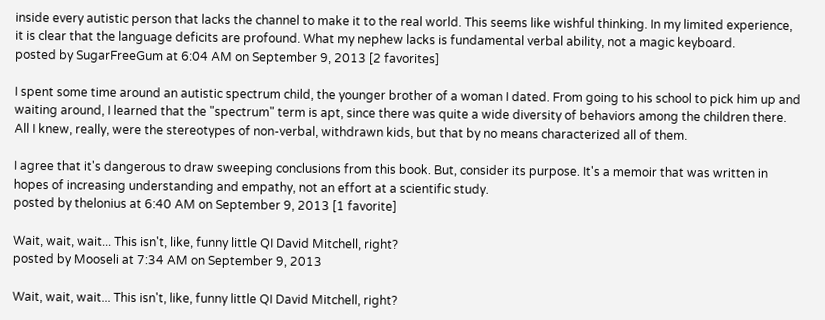inside every autistic person that lacks the channel to make it to the real world. This seems like wishful thinking. In my limited experience, it is clear that the language deficits are profound. What my nephew lacks is fundamental verbal ability, not a magic keyboard.
posted by SugarFreeGum at 6:04 AM on September 9, 2013 [2 favorites]

I spent some time around an autistic spectrum child, the younger brother of a woman I dated. From going to his school to pick him up and waiting around, I learned that the "spectrum" term is apt, since there was quite a wide diversity of behaviors among the children there. All I knew, really, were the stereotypes of non-verbal, withdrawn kids, but that by no means characterized all of them.

I agree that it's dangerous to draw sweeping conclusions from this book. But, consider its purpose. It's a memoir that was written in hopes of increasing understanding and empathy, not an effort at a scientific study.
posted by thelonius at 6:40 AM on September 9, 2013 [1 favorite]

Wait, wait, wait... This isn't, like, funny little QI David Mitchell, right?
posted by Mooseli at 7:34 AM on September 9, 2013

Wait, wait, wait... This isn't, like, funny little QI David Mitchell, right?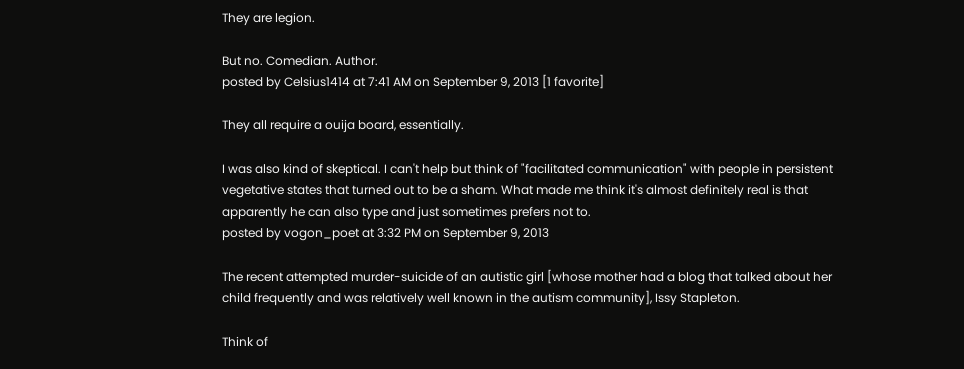They are legion.

But no. Comedian. Author.
posted by Celsius1414 at 7:41 AM on September 9, 2013 [1 favorite]

They all require a ouija board, essentially.

I was also kind of skeptical. I can't help but think of "facilitated communication" with people in persistent vegetative states that turned out to be a sham. What made me think it's almost definitely real is that apparently he can also type and just sometimes prefers not to.
posted by vogon_poet at 3:32 PM on September 9, 2013

The recent attempted murder-suicide of an autistic girl [whose mother had a blog that talked about her child frequently and was relatively well known in the autism community], Issy Stapleton.

Think of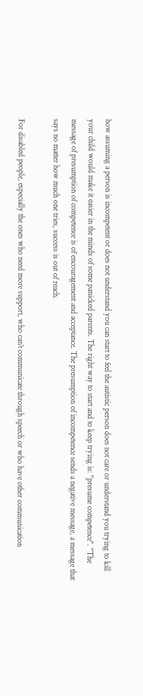how assuming a person is incompetent or does not understand you can start to feel the autistic person does not care or understand you trying to kill your child would make it easier in the minds of some panicked parents. The right way to start and to keep trying is: "presume competence". "The message of presumption of competence is of encouragement and acceptance. The presumption of incompetence sends a negative message, a message that says no matter how much one tries, success is out of reach.

For disabled people, especially the ones who need more support, who can’t communicate through speech or who have other communication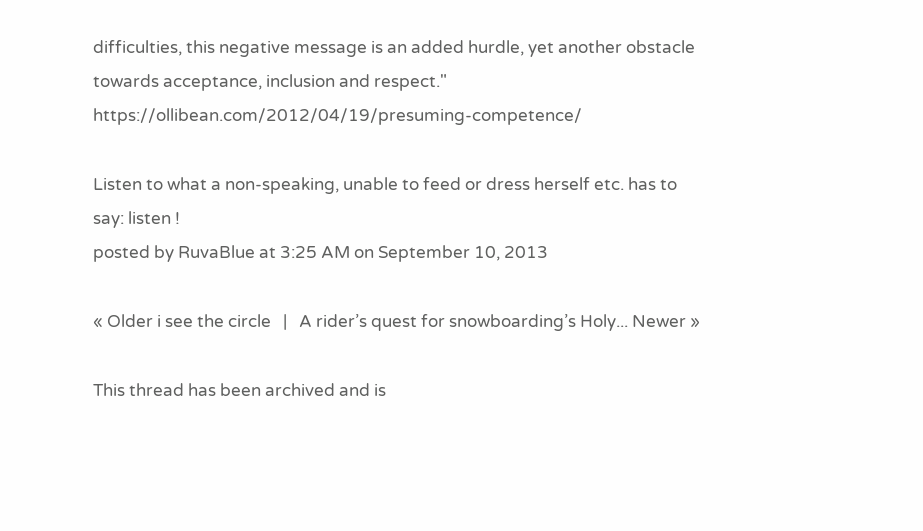difficulties, this negative message is an added hurdle, yet another obstacle towards acceptance, inclusion and respect." https://ollibean.com/2012/04/19/presuming-competence/

Listen to what a non-speaking, unable to feed or dress herself etc. has to say: listen !
posted by RuvaBlue at 3:25 AM on September 10, 2013

« Older i see the circle   |   A rider’s quest for snowboarding’s Holy... Newer »

This thread has been archived and is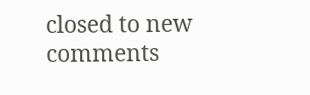closed to new comments